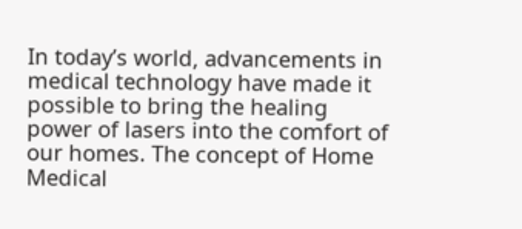In today’s world, advancements in medical technology have made it possible to bring the healing power of lasers into the comfort of our homes. The concept of Home Medical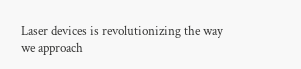Laser devices is revolutionizing the way we approach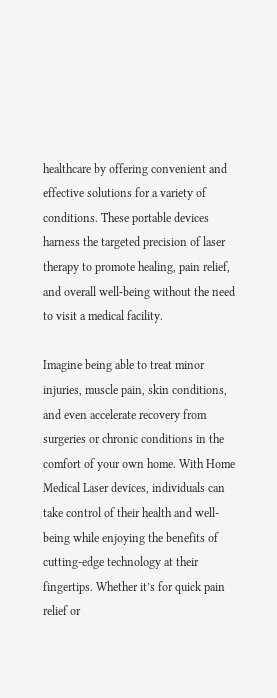healthcare by offering convenient and effective solutions for a variety of conditions. These portable devices harness the targeted precision of laser therapy to promote healing, pain relief, and overall well-being without the need to visit a medical facility.

Imagine being able to treat minor injuries, muscle pain, skin conditions, and even accelerate recovery from surgeries or chronic conditions in the comfort of your own home. With Home Medical Laser devices, individuals can take control of their health and well-being while enjoying the benefits of cutting-edge technology at their fingertips. Whether it’s for quick pain relief or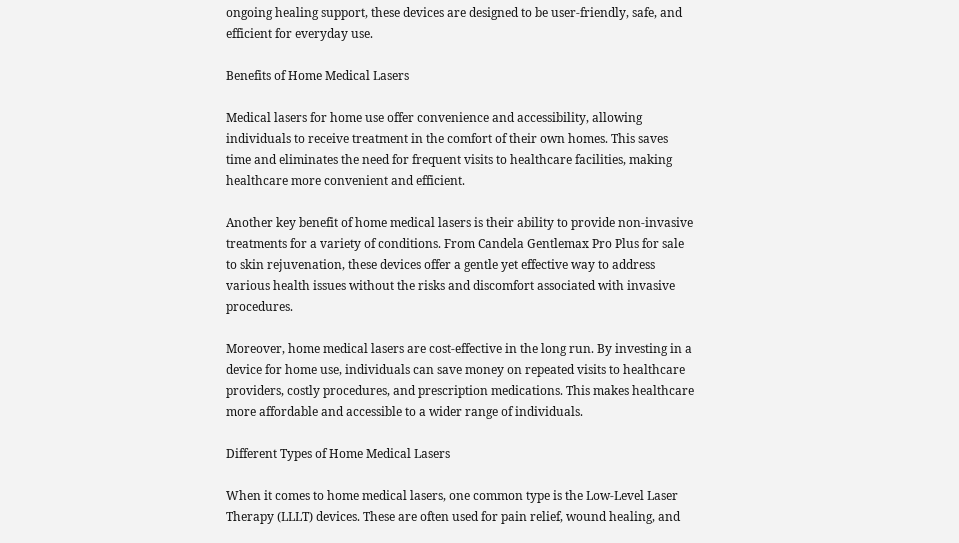ongoing healing support, these devices are designed to be user-friendly, safe, and efficient for everyday use.

Benefits of Home Medical Lasers

Medical lasers for home use offer convenience and accessibility, allowing individuals to receive treatment in the comfort of their own homes. This saves time and eliminates the need for frequent visits to healthcare facilities, making healthcare more convenient and efficient.

Another key benefit of home medical lasers is their ability to provide non-invasive treatments for a variety of conditions. From Candela Gentlemax Pro Plus for sale to skin rejuvenation, these devices offer a gentle yet effective way to address various health issues without the risks and discomfort associated with invasive procedures.

Moreover, home medical lasers are cost-effective in the long run. By investing in a device for home use, individuals can save money on repeated visits to healthcare providers, costly procedures, and prescription medications. This makes healthcare more affordable and accessible to a wider range of individuals.

Different Types of Home Medical Lasers

When it comes to home medical lasers, one common type is the Low-Level Laser Therapy (LLLT) devices. These are often used for pain relief, wound healing, and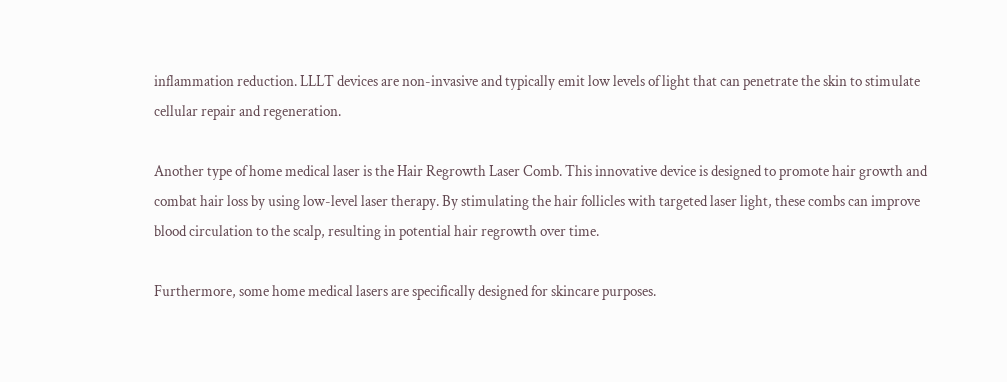inflammation reduction. LLLT devices are non-invasive and typically emit low levels of light that can penetrate the skin to stimulate cellular repair and regeneration.

Another type of home medical laser is the Hair Regrowth Laser Comb. This innovative device is designed to promote hair growth and combat hair loss by using low-level laser therapy. By stimulating the hair follicles with targeted laser light, these combs can improve blood circulation to the scalp, resulting in potential hair regrowth over time.

Furthermore, some home medical lasers are specifically designed for skincare purposes.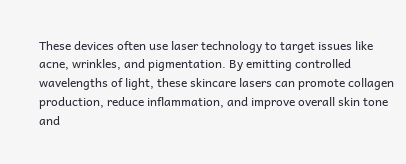These devices often use laser technology to target issues like acne, wrinkles, and pigmentation. By emitting controlled wavelengths of light, these skincare lasers can promote collagen production, reduce inflammation, and improve overall skin tone and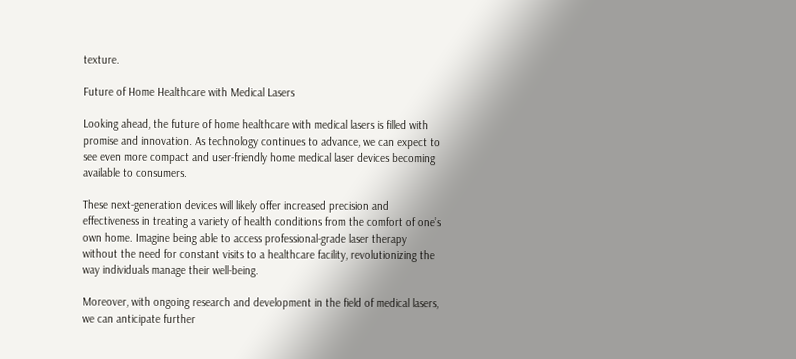texture.

Future of Home Healthcare with Medical Lasers

Looking ahead, the future of home healthcare with medical lasers is filled with promise and innovation. As technology continues to advance, we can expect to see even more compact and user-friendly home medical laser devices becoming available to consumers.

These next-generation devices will likely offer increased precision and effectiveness in treating a variety of health conditions from the comfort of one’s own home. Imagine being able to access professional-grade laser therapy without the need for constant visits to a healthcare facility, revolutionizing the way individuals manage their well-being.

Moreover, with ongoing research and development in the field of medical lasers, we can anticipate further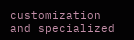customization and specialized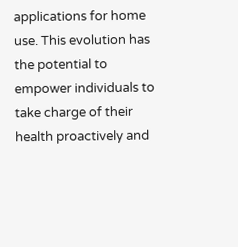applications for home use. This evolution has the potential to empower individuals to take charge of their health proactively and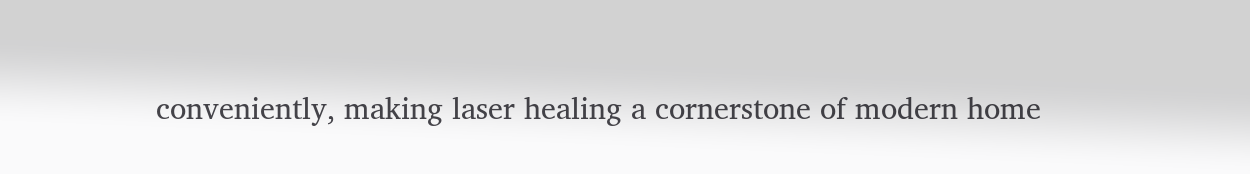conveniently, making laser healing a cornerstone of modern home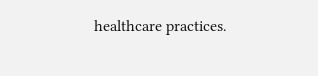healthcare practices.